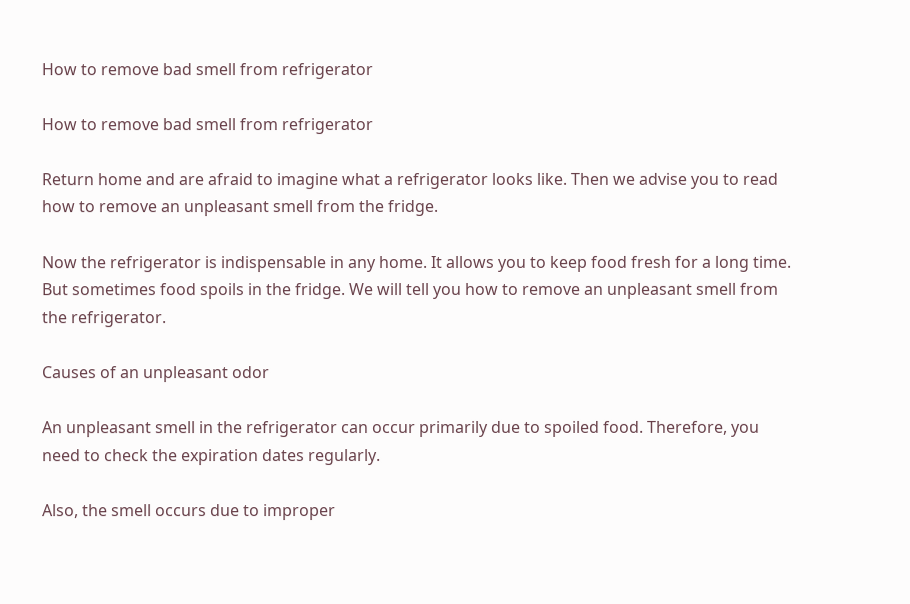How to remove bad smell from refrigerator

How to remove bad smell from refrigerator

Return home and are afraid to imagine what a refrigerator looks like. Then we advise you to read how to remove an unpleasant smell from the fridge.

Now the refrigerator is indispensable in any home. It allows you to keep food fresh for a long time. But sometimes food spoils in the fridge. We will tell you how to remove an unpleasant smell from the refrigerator.

Causes of an unpleasant odor

An unpleasant smell in the refrigerator can occur primarily due to spoiled food. Therefore, you need to check the expiration dates regularly.

Also, the smell occurs due to improper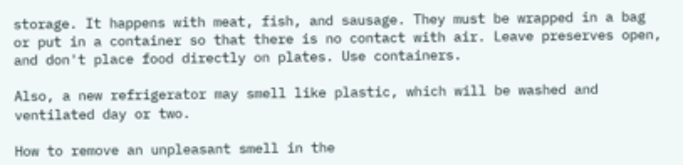storage. It happens with meat, fish, and sausage. They must be wrapped in a bag or put in a container so that there is no contact with air. Leave preserves open, and don't place food directly on plates. Use containers.

Also, a new refrigerator may smell like plastic, which will be washed and ventilated day or two.

How to remove an unpleasant smell in the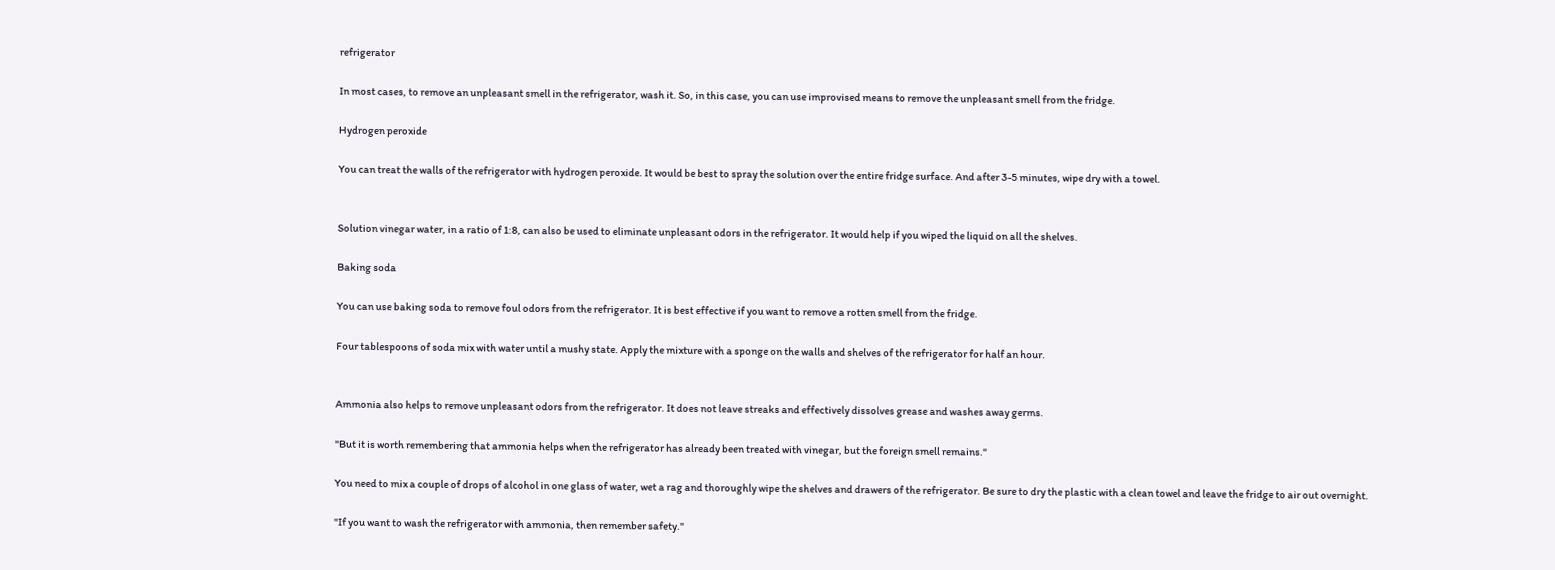refrigerator

In most cases, to remove an unpleasant smell in the refrigerator, wash it. So, in this case, you can use improvised means to remove the unpleasant smell from the fridge.

Hydrogen peroxide

You can treat the walls of the refrigerator with hydrogen peroxide. It would be best to spray the solution over the entire fridge surface. And after 3-5 minutes, wipe dry with a towel.


Solution vinegar water, in a ratio of 1:8, can also be used to eliminate unpleasant odors in the refrigerator. It would help if you wiped the liquid on all the shelves.

Baking soda

You can use baking soda to remove foul odors from the refrigerator. It is best effective if you want to remove a rotten smell from the fridge.

Four tablespoons of soda mix with water until a mushy state. Apply the mixture with a sponge on the walls and shelves of the refrigerator for half an hour.


Ammonia also helps to remove unpleasant odors from the refrigerator. It does not leave streaks and effectively dissolves grease and washes away germs.

"But it is worth remembering that ammonia helps when the refrigerator has already been treated with vinegar, but the foreign smell remains."

You need to mix a couple of drops of alcohol in one glass of water, wet a rag and thoroughly wipe the shelves and drawers of the refrigerator. Be sure to dry the plastic with a clean towel and leave the fridge to air out overnight.

"If you want to wash the refrigerator with ammonia, then remember safety."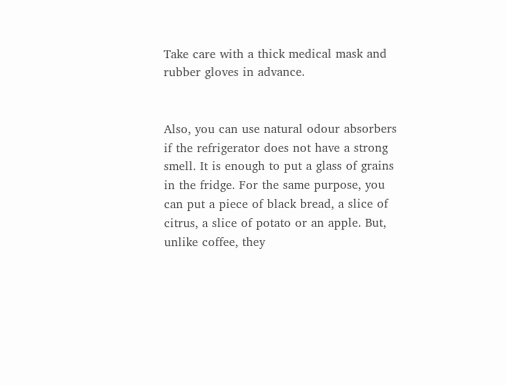Take care with a thick medical mask and rubber gloves in advance.


Also, you can use natural odour absorbers if the refrigerator does not have a strong smell. It is enough to put a glass of grains in the fridge. For the same purpose, you can put a piece of black bread, a slice of citrus, a slice of potato or an apple. But, unlike coffee, they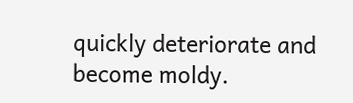quickly deteriorate and become moldy.